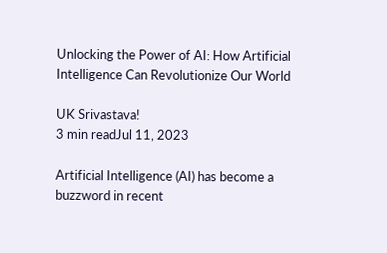Unlocking the Power of AI: How Artificial Intelligence Can Revolutionize Our World

UK Srivastava!
3 min readJul 11, 2023

Artificial Intelligence (AI) has become a buzzword in recent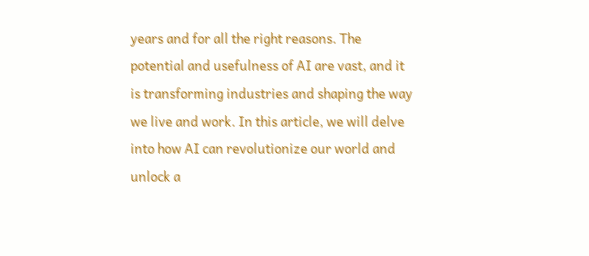years and for all the right reasons. The potential and usefulness of AI are vast, and it is transforming industries and shaping the way we live and work. In this article, we will delve into how AI can revolutionize our world and unlock a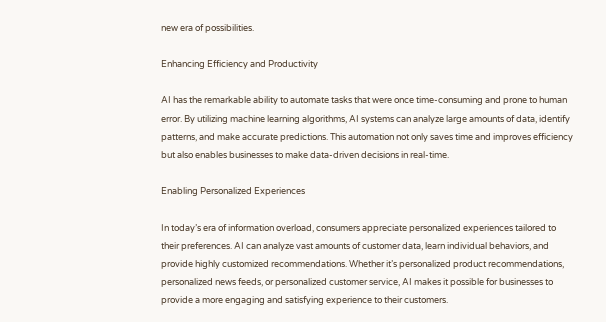new era of possibilities.

Enhancing Efficiency and Productivity

AI has the remarkable ability to automate tasks that were once time-consuming and prone to human error. By utilizing machine learning algorithms, AI systems can analyze large amounts of data, identify patterns, and make accurate predictions. This automation not only saves time and improves efficiency but also enables businesses to make data-driven decisions in real-time.

Enabling Personalized Experiences

In today’s era of information overload, consumers appreciate personalized experiences tailored to their preferences. AI can analyze vast amounts of customer data, learn individual behaviors, and provide highly customized recommendations. Whether it’s personalized product recommendations, personalized news feeds, or personalized customer service, AI makes it possible for businesses to provide a more engaging and satisfying experience to their customers.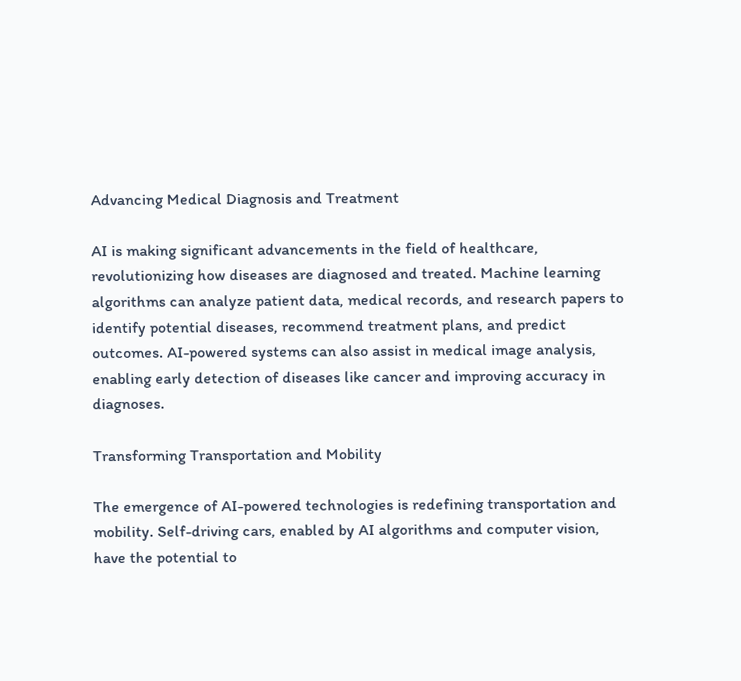Advancing Medical Diagnosis and Treatment

AI is making significant advancements in the field of healthcare, revolutionizing how diseases are diagnosed and treated. Machine learning algorithms can analyze patient data, medical records, and research papers to identify potential diseases, recommend treatment plans, and predict outcomes. AI-powered systems can also assist in medical image analysis, enabling early detection of diseases like cancer and improving accuracy in diagnoses.

Transforming Transportation and Mobility

The emergence of AI-powered technologies is redefining transportation and mobility. Self-driving cars, enabled by AI algorithms and computer vision, have the potential to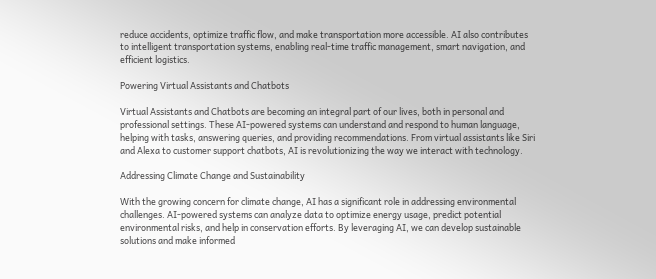reduce accidents, optimize traffic flow, and make transportation more accessible. AI also contributes to intelligent transportation systems, enabling real-time traffic management, smart navigation, and efficient logistics.

Powering Virtual Assistants and Chatbots

Virtual Assistants and Chatbots are becoming an integral part of our lives, both in personal and professional settings. These AI-powered systems can understand and respond to human language, helping with tasks, answering queries, and providing recommendations. From virtual assistants like Siri and Alexa to customer support chatbots, AI is revolutionizing the way we interact with technology.

Addressing Climate Change and Sustainability

With the growing concern for climate change, AI has a significant role in addressing environmental challenges. AI-powered systems can analyze data to optimize energy usage, predict potential environmental risks, and help in conservation efforts. By leveraging AI, we can develop sustainable solutions and make informed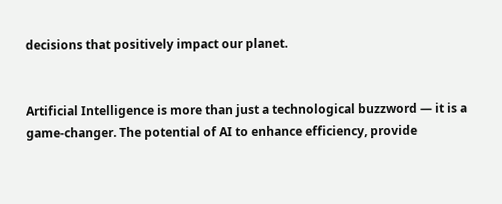decisions that positively impact our planet.


Artificial Intelligence is more than just a technological buzzword — it is a game-changer. The potential of AI to enhance efficiency, provide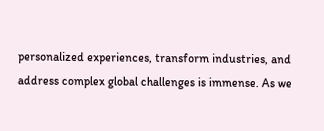personalized experiences, transform industries, and address complex global challenges is immense. As we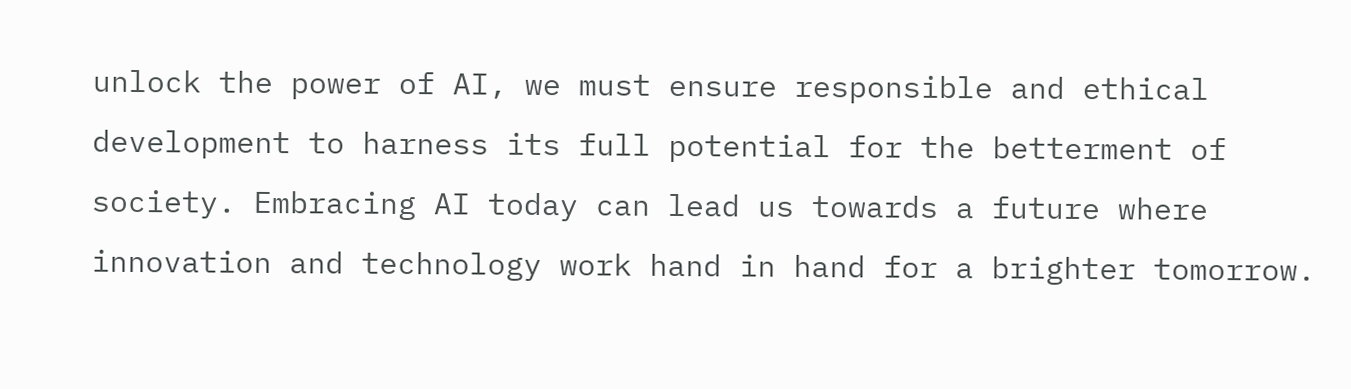unlock the power of AI, we must ensure responsible and ethical development to harness its full potential for the betterment of society. Embracing AI today can lead us towards a future where innovation and technology work hand in hand for a brighter tomorrow.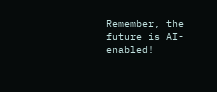Remember, the future is AI-enabled!